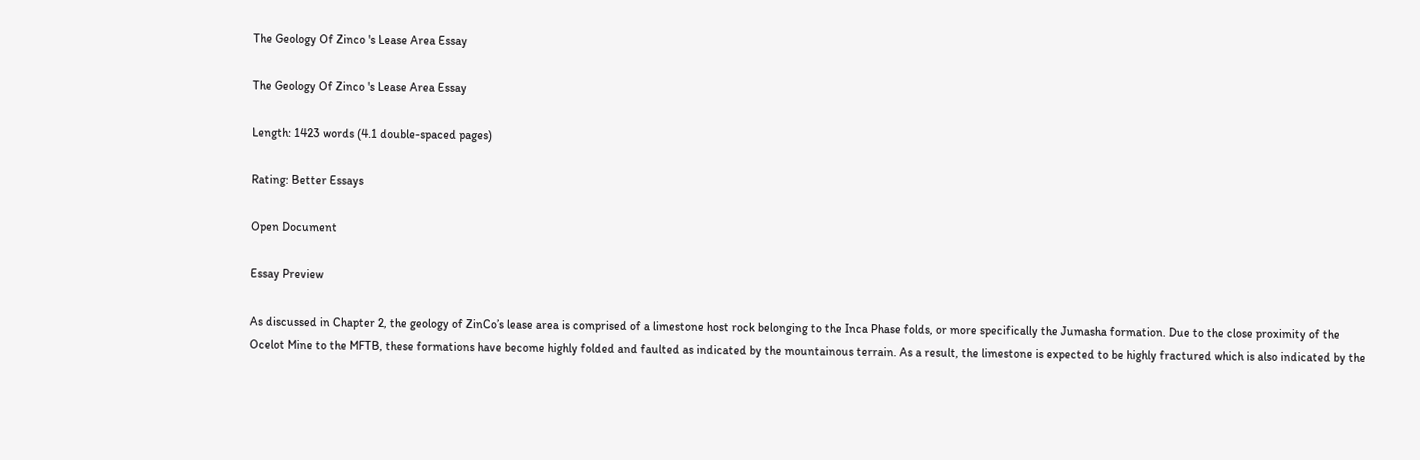The Geology Of Zinco 's Lease Area Essay

The Geology Of Zinco 's Lease Area Essay

Length: 1423 words (4.1 double-spaced pages)

Rating: Better Essays

Open Document

Essay Preview

As discussed in Chapter 2, the geology of ZinCo’s lease area is comprised of a limestone host rock belonging to the Inca Phase folds, or more specifically the Jumasha formation. Due to the close proximity of the Ocelot Mine to the MFTB, these formations have become highly folded and faulted as indicated by the mountainous terrain. As a result, the limestone is expected to be highly fractured which is also indicated by the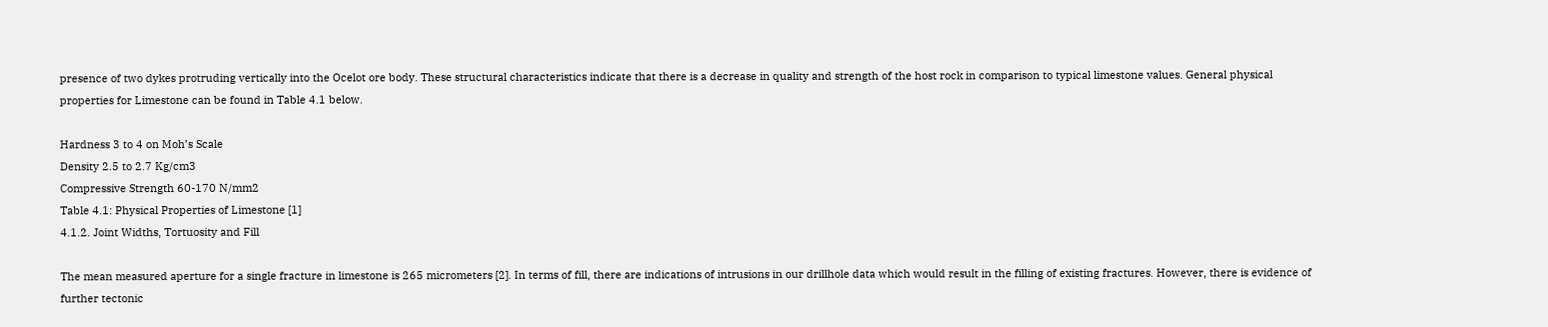presence of two dykes protruding vertically into the Ocelot ore body. These structural characteristics indicate that there is a decrease in quality and strength of the host rock in comparison to typical limestone values. General physical properties for Limestone can be found in Table 4.1 below.

Hardness 3 to 4 on Moh’s Scale
Density 2.5 to 2.7 Kg/cm3
Compressive Strength 60-170 N/mm2
Table 4.1: Physical Properties of Limestone [1]
4.1.2. Joint Widths, Tortuosity and Fill

The mean measured aperture for a single fracture in limestone is 265 micrometers [2]. In terms of fill, there are indications of intrusions in our drillhole data which would result in the filling of existing fractures. However, there is evidence of further tectonic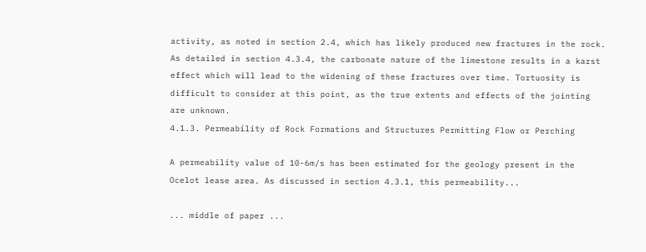activity, as noted in section 2.4, which has likely produced new fractures in the rock. As detailed in section 4.3.4, the carbonate nature of the limestone results in a karst effect which will lead to the widening of these fractures over time. Tortuosity is difficult to consider at this point, as the true extents and effects of the jointing are unknown.
4.1.3. Permeability of Rock Formations and Structures Permitting Flow or Perching

A permeability value of 10-6m/s has been estimated for the geology present in the Ocelot lease area. As discussed in section 4.3.1, this permeability...

... middle of paper ...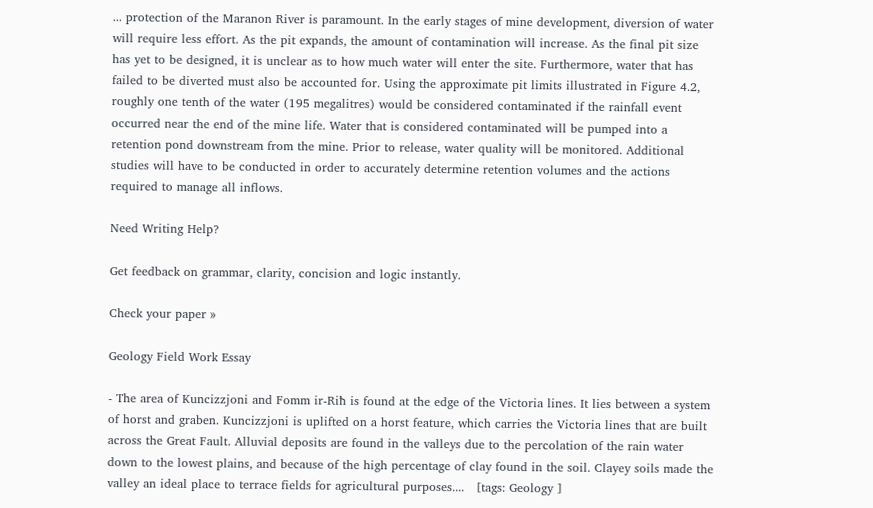... protection of the Maranon River is paramount. In the early stages of mine development, diversion of water will require less effort. As the pit expands, the amount of contamination will increase. As the final pit size has yet to be designed, it is unclear as to how much water will enter the site. Furthermore, water that has failed to be diverted must also be accounted for. Using the approximate pit limits illustrated in Figure 4.2, roughly one tenth of the water (195 megalitres) would be considered contaminated if the rainfall event occurred near the end of the mine life. Water that is considered contaminated will be pumped into a retention pond downstream from the mine. Prior to release, water quality will be monitored. Additional studies will have to be conducted in order to accurately determine retention volumes and the actions required to manage all inflows.

Need Writing Help?

Get feedback on grammar, clarity, concision and logic instantly.

Check your paper »

Geology Field Work Essay

- The area of Kuncizzjoni and Fomm ir-Riħ is found at the edge of the Victoria lines. It lies between a system of horst and graben. Kuncizzjoni is uplifted on a horst feature, which carries the Victoria lines that are built across the Great Fault. Alluvial deposits are found in the valleys due to the percolation of the rain water down to the lowest plains, and because of the high percentage of clay found in the soil. Clayey soils made the valley an ideal place to terrace fields for agricultural purposes....   [tags: Geology ]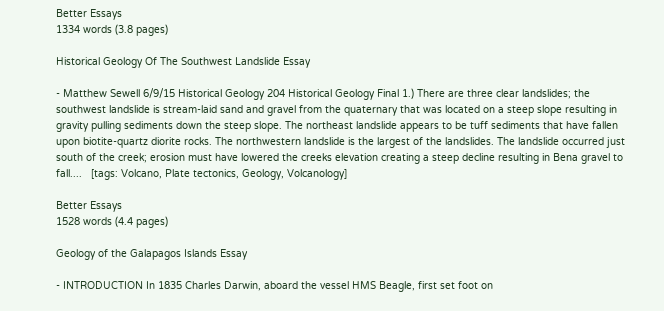Better Essays
1334 words (3.8 pages)

Historical Geology Of The Southwest Landslide Essay

- Matthew Sewell 6/9/15 Historical Geology 204 Historical Geology Final 1.) There are three clear landslides; the southwest landslide is stream-laid sand and gravel from the quaternary that was located on a steep slope resulting in gravity pulling sediments down the steep slope. The northeast landslide appears to be tuff sediments that have fallen upon biotite-quartz diorite rocks. The northwestern landslide is the largest of the landslides. The landslide occurred just south of the creek; erosion must have lowered the creeks elevation creating a steep decline resulting in Bena gravel to fall....   [tags: Volcano, Plate tectonics, Geology, Volcanology]

Better Essays
1528 words (4.4 pages)

Geology of the Galapagos Islands Essay

- INTRODUCTION In 1835 Charles Darwin, aboard the vessel HMS Beagle, first set foot on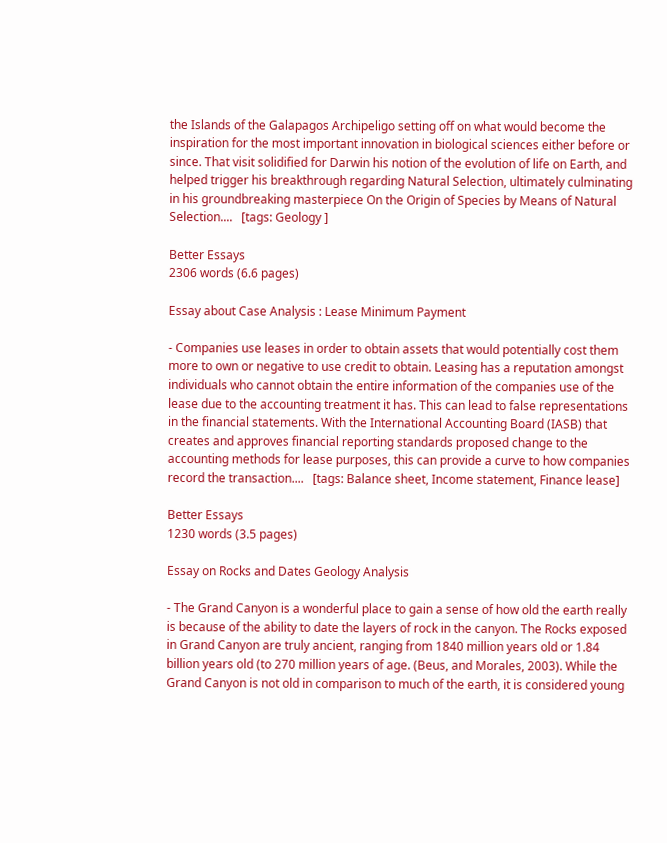the Islands of the Galapagos Archipeligo setting off on what would become the inspiration for the most important innovation in biological sciences either before or since. That visit solidified for Darwin his notion of the evolution of life on Earth, and helped trigger his breakthrough regarding Natural Selection, ultimately culminating in his groundbreaking masterpiece On the Origin of Species by Means of Natural Selection....   [tags: Geology ]

Better Essays
2306 words (6.6 pages)

Essay about Case Analysis : Lease Minimum Payment

- Companies use leases in order to obtain assets that would potentially cost them more to own or negative to use credit to obtain. Leasing has a reputation amongst individuals who cannot obtain the entire information of the companies use of the lease due to the accounting treatment it has. This can lead to false representations in the financial statements. With the International Accounting Board (IASB) that creates and approves financial reporting standards proposed change to the accounting methods for lease purposes, this can provide a curve to how companies record the transaction....   [tags: Balance sheet, Income statement, Finance lease]

Better Essays
1230 words (3.5 pages)

Essay on Rocks and Dates Geology Analysis

- The Grand Canyon is a wonderful place to gain a sense of how old the earth really is because of the ability to date the layers of rock in the canyon. The Rocks exposed in Grand Canyon are truly ancient, ranging from 1840 million years old or 1.84 billion years old (to 270 million years of age. (Beus, and Morales, 2003). While the Grand Canyon is not old in comparison to much of the earth, it is considered young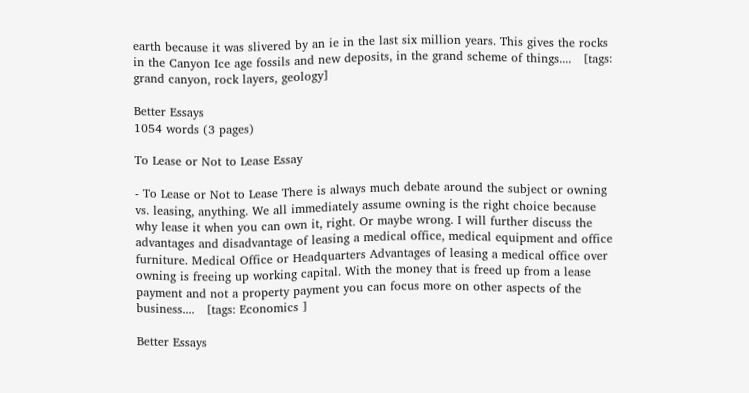earth because it was slivered by an ie in the last six million years. This gives the rocks in the Canyon Ice age fossils and new deposits, in the grand scheme of things....   [tags: grand canyon, rock layers, geology]

Better Essays
1054 words (3 pages)

To Lease or Not to Lease Essay

- To Lease or Not to Lease There is always much debate around the subject or owning vs. leasing, anything. We all immediately assume owning is the right choice because why lease it when you can own it, right. Or maybe wrong. I will further discuss the advantages and disadvantage of leasing a medical office, medical equipment and office furniture. Medical Office or Headquarters Advantages of leasing a medical office over owning is freeing up working capital. With the money that is freed up from a lease payment and not a property payment you can focus more on other aspects of the business....   [tags: Economics ]

Better Essays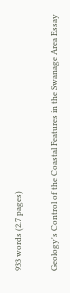933 words (2.7 pages)

Geology's Control of the Coastal Features in the Swanage Area Essay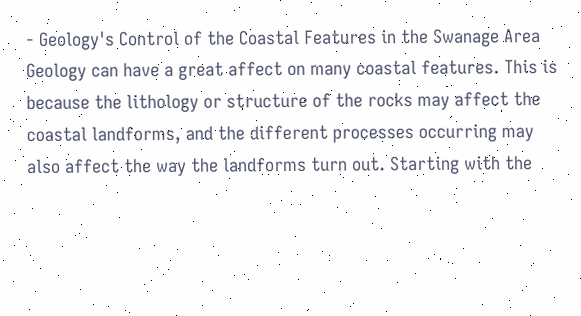- Geology's Control of the Coastal Features in the Swanage Area Geology can have a great affect on many coastal features. This is because the lithology or structure of the rocks may affect the coastal landforms, and the different processes occurring may also affect the way the landforms turn out. Starting with the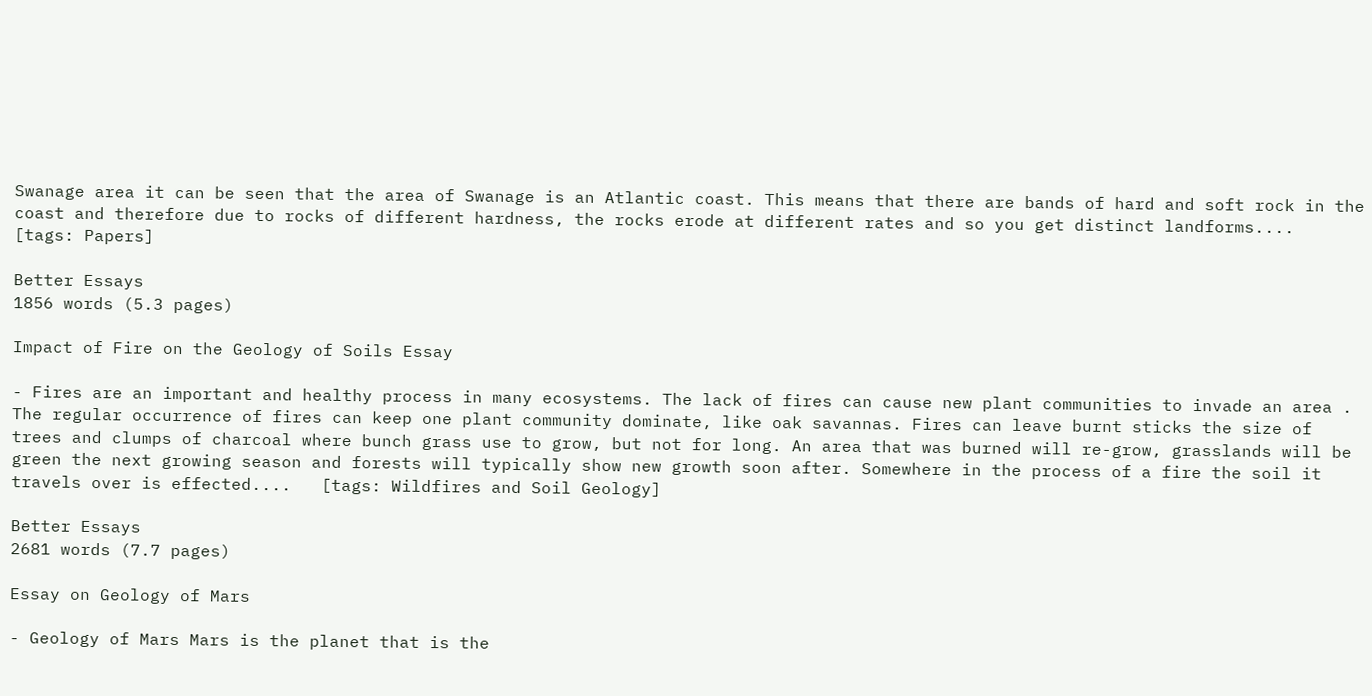Swanage area it can be seen that the area of Swanage is an Atlantic coast. This means that there are bands of hard and soft rock in the coast and therefore due to rocks of different hardness, the rocks erode at different rates and so you get distinct landforms....   [tags: Papers]

Better Essays
1856 words (5.3 pages)

Impact of Fire on the Geology of Soils Essay

- Fires are an important and healthy process in many ecosystems. The lack of fires can cause new plant communities to invade an area . The regular occurrence of fires can keep one plant community dominate, like oak savannas. Fires can leave burnt sticks the size of trees and clumps of charcoal where bunch grass use to grow, but not for long. An area that was burned will re-grow, grasslands will be green the next growing season and forests will typically show new growth soon after. Somewhere in the process of a fire the soil it travels over is effected....   [tags: Wildfires and Soil Geology]

Better Essays
2681 words (7.7 pages)

Essay on Geology of Mars

- Geology of Mars Mars is the planet that is the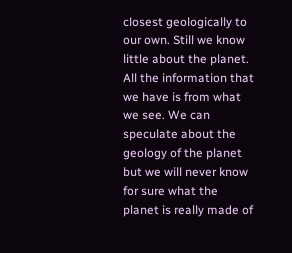closest geologically to our own. Still we know little about the planet. All the information that we have is from what we see. We can speculate about the geology of the planet but we will never know for sure what the planet is really made of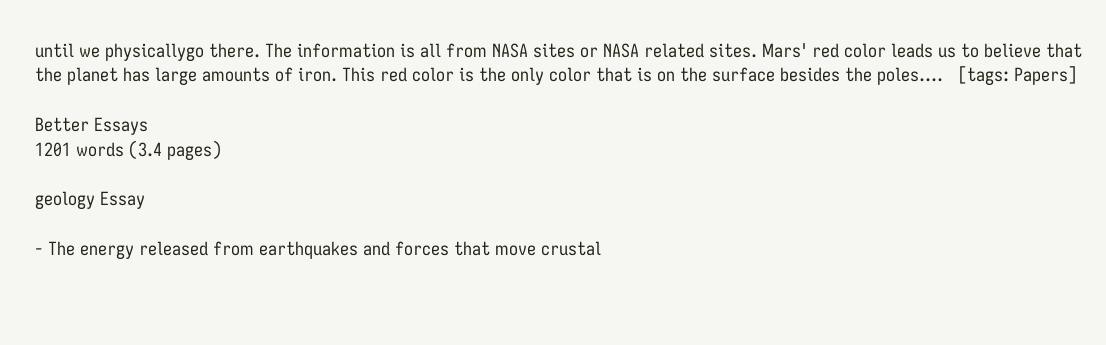until we physicallygo there. The information is all from NASA sites or NASA related sites. Mars' red color leads us to believe that the planet has large amounts of iron. This red color is the only color that is on the surface besides the poles....   [tags: Papers]

Better Essays
1201 words (3.4 pages)

geology Essay

- The energy released from earthquakes and forces that move crustal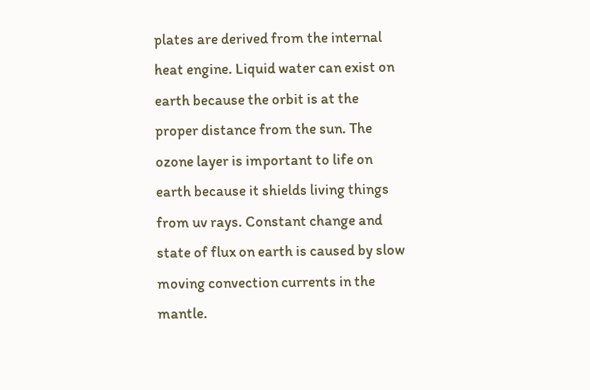plates are derived from the internal heat engine. Liquid water can exist on earth because the orbit is at the proper distance from the sun. The ozone layer is important to life on earth because it shields living things from uv rays. Constant change and state of flux on earth is caused by slow moving convection currents in the mantle.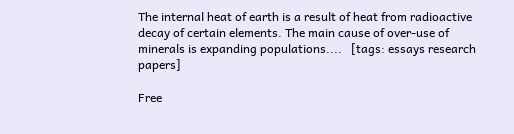The internal heat of earth is a result of heat from radioactive decay of certain elements. The main cause of over-use of minerals is expanding populations....   [tags: essays research papers]

Free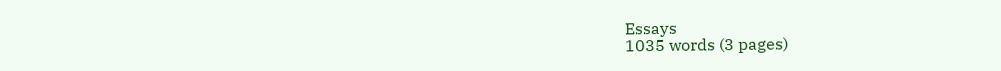Essays
1035 words (3 pages)